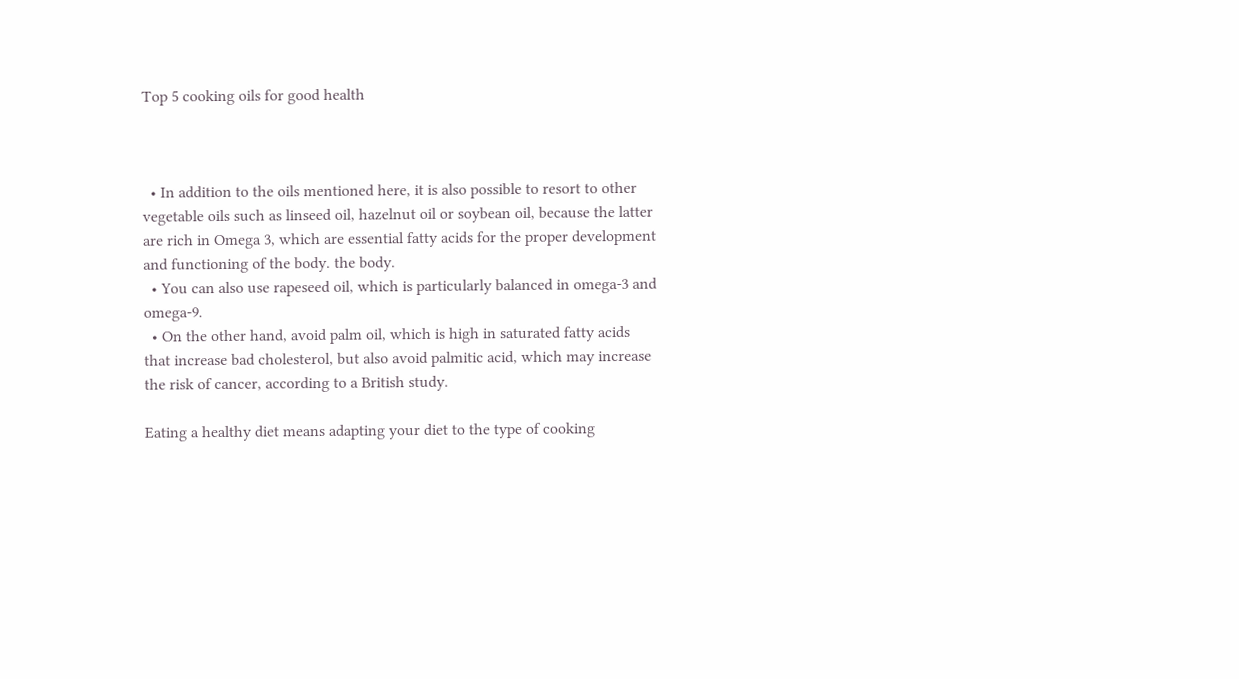Top 5 cooking oils for good health



  • In addition to the oils mentioned here, it is also possible to resort to other vegetable oils such as linseed oil, hazelnut oil or soybean oil, because the latter are rich in Omega 3, which are essential fatty acids for the proper development and functioning of the body. the body.
  • You can also use rapeseed oil, which is particularly balanced in omega-3 and omega-9.
  • On the other hand, avoid palm oil, which is high in saturated fatty acids that increase bad cholesterol, but also avoid palmitic acid, which may increase the risk of cancer, according to a British study.

Eating a healthy diet means adapting your diet to the type of cooking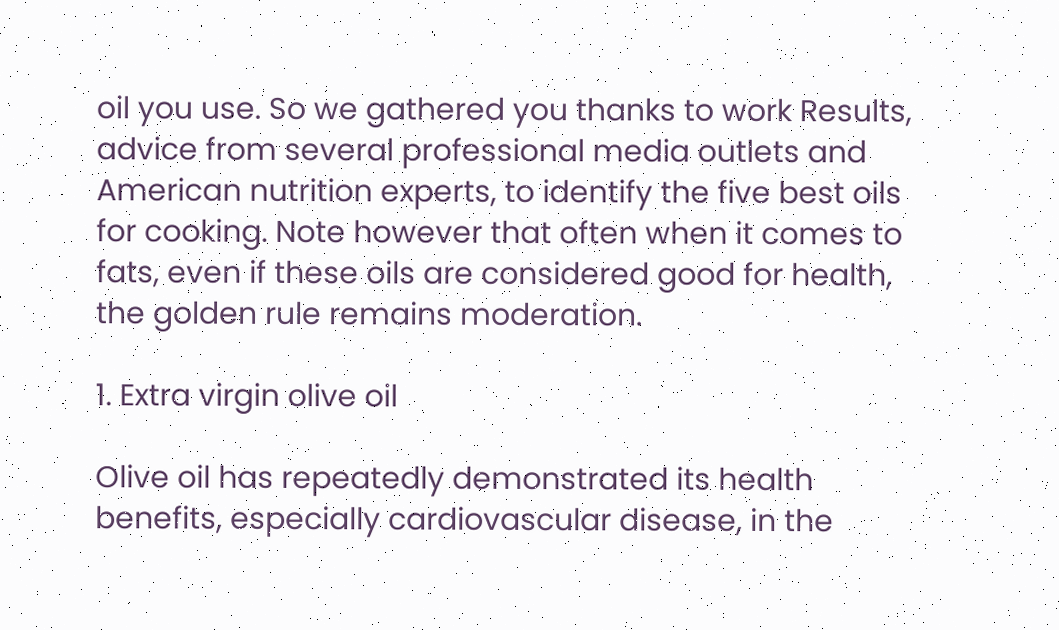oil you use. So we gathered you thanks to work Results, advice from several professional media outlets and American nutrition experts, to identify the five best oils for cooking. Note however that often when it comes to fats, even if these oils are considered good for health, the golden rule remains moderation.

1. Extra virgin olive oil

Olive oil has repeatedly demonstrated its health benefits, especially cardiovascular disease, in the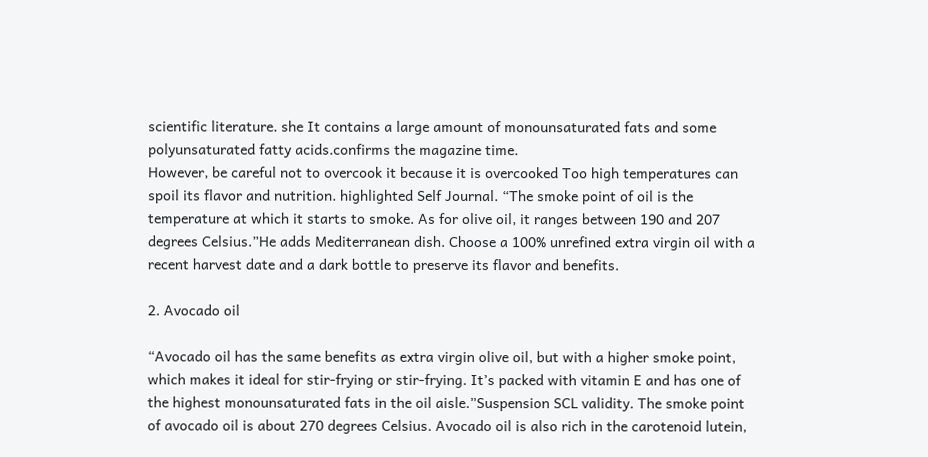scientific literature. she It contains a large amount of monounsaturated fats and some polyunsaturated fatty acids.confirms the magazine time.
However, be careful not to overcook it because it is overcooked Too high temperatures can spoil its flavor and nutrition. highlighted Self Journal. “The smoke point of oil is the temperature at which it starts to smoke. As for olive oil, it ranges between 190 and 207 degrees Celsius.”He adds Mediterranean dish. Choose a 100% unrefined extra virgin oil with a recent harvest date and a dark bottle to preserve its flavor and benefits.

2. Avocado oil

“Avocado oil has the same benefits as extra virgin olive oil, but with a higher smoke point, which makes it ideal for stir-frying or stir-frying. It’s packed with vitamin E and has one of the highest monounsaturated fats in the oil aisle.”Suspension SCL validity. The smoke point of avocado oil is about 270 degrees Celsius. Avocado oil is also rich in the carotenoid lutein,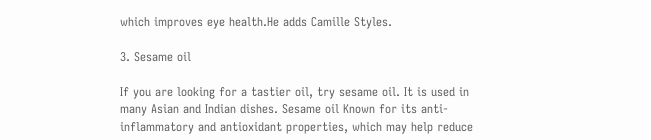which improves eye health.He adds Camille Styles.

3. Sesame oil

If you are looking for a tastier oil, try sesame oil. It is used in many Asian and Indian dishes. Sesame oil Known for its anti-inflammatory and antioxidant properties, which may help reduce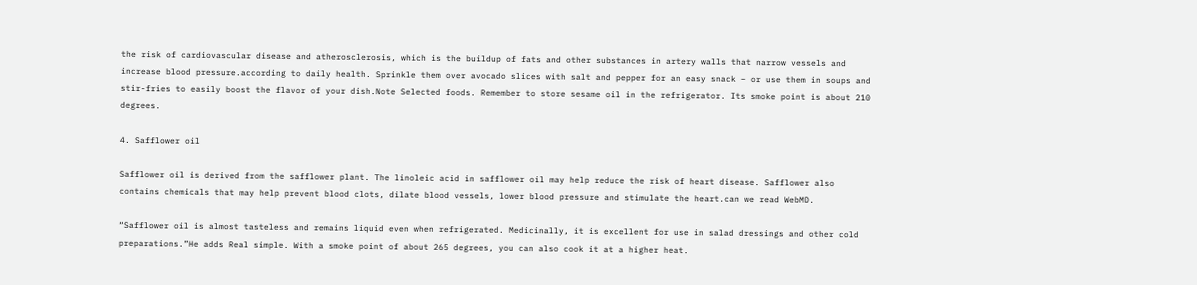the risk of cardiovascular disease and atherosclerosis, which is the buildup of fats and other substances in artery walls that narrow vessels and increase blood pressure.according to daily health. Sprinkle them over avocado slices with salt and pepper for an easy snack – or use them in soups and stir-fries to easily boost the flavor of your dish.Note Selected foods. Remember to store sesame oil in the refrigerator. Its smoke point is about 210 degrees.

4. Safflower oil

Safflower oil is derived from the safflower plant. The linoleic acid in safflower oil may help reduce the risk of heart disease. Safflower also contains chemicals that may help prevent blood clots, dilate blood vessels, lower blood pressure and stimulate the heart.can we read WebMD.

“Safflower oil is almost tasteless and remains liquid even when refrigerated. Medicinally, it is excellent for use in salad dressings and other cold preparations.”He adds Real simple. With a smoke point of about 265 degrees, you can also cook it at a higher heat.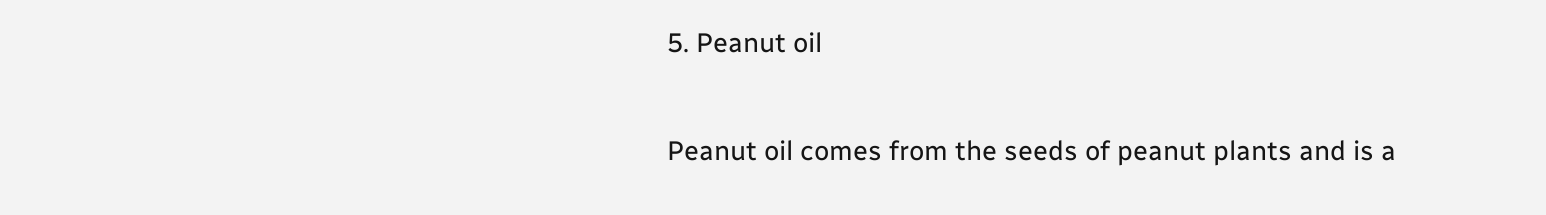5. Peanut oil

Peanut oil comes from the seeds of peanut plants and is a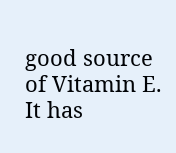good source of Vitamin E. It has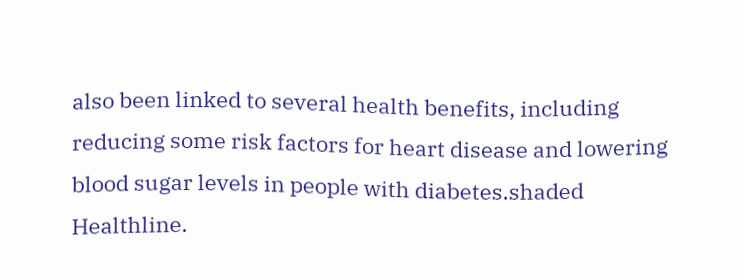also been linked to several health benefits, including reducing some risk factors for heart disease and lowering blood sugar levels in people with diabetes.shaded Healthline.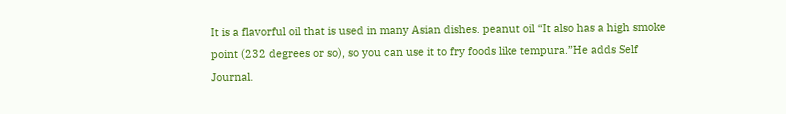It is a flavorful oil that is used in many Asian dishes. peanut oil “It also has a high smoke point (232 degrees or so), so you can use it to fry foods like tempura.”He adds Self Journal.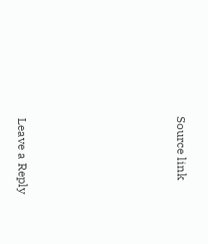Source link






Leave a Reply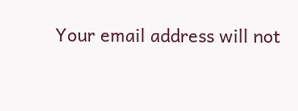Your email address will not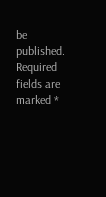be published. Required fields are marked *